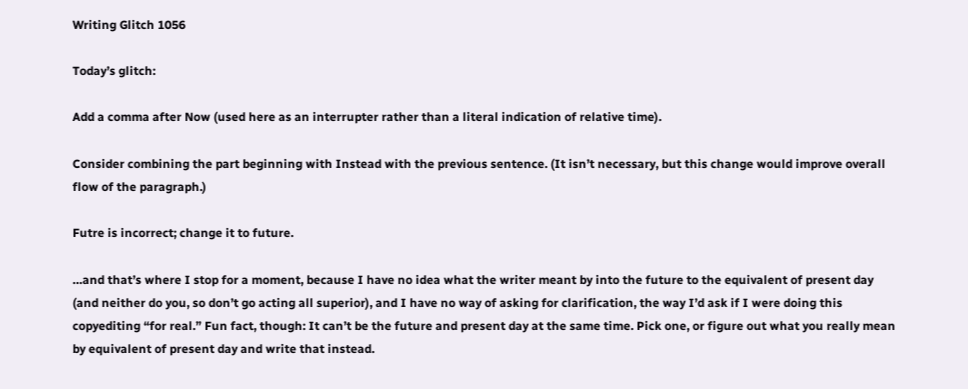Writing Glitch 1056

Today’s glitch:

Add a comma after Now (used here as an interrupter rather than a literal indication of relative time).

Consider combining the part beginning with Instead with the previous sentence. (It isn’t necessary, but this change would improve overall flow of the paragraph.)

Futre is incorrect; change it to future.

…and that’s where I stop for a moment, because I have no idea what the writer meant by into the future to the equivalent of present day (and neither do you, so don’t go acting all superior), and I have no way of asking for clarification, the way I’d ask if I were doing this copyediting “for real.” Fun fact, though: It can’t be the future and present day at the same time. Pick one, or figure out what you really mean by equivalent of present day and write that instead.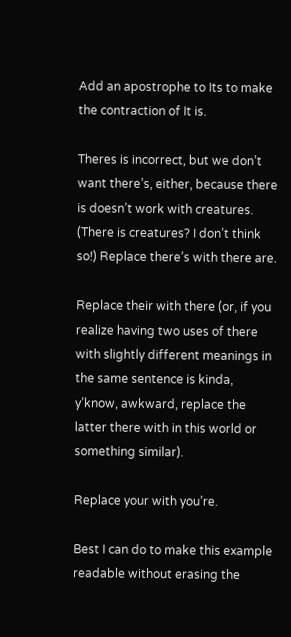Add an apostrophe to Its to make the contraction of It is.

Theres is incorrect, but we don’t want there’s, either, because there is doesn’t work with creatures. (There is creatures? I don’t think so!) Replace there’s with there are.

Replace their with there (or, if you realize having two uses of there with slightly different meanings in the same sentence is kinda, y’know, awkward, replace the latter there with in this world or something similar).

Replace your with you’re.

Best I can do to make this example readable without erasing the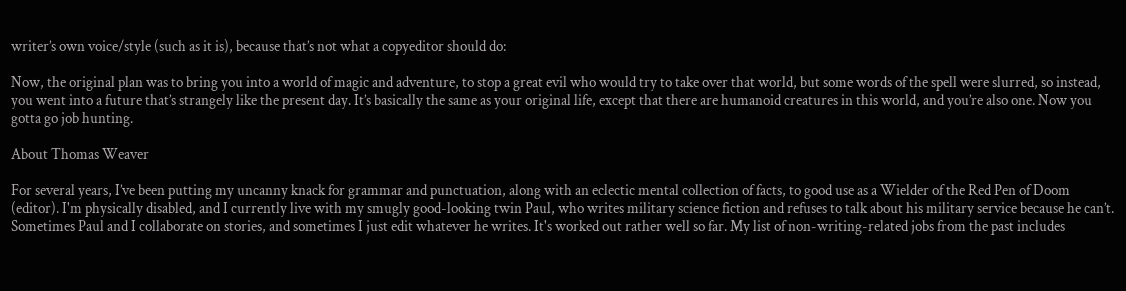writer’s own voice/style (such as it is), because that’s not what a copyeditor should do:

Now, the original plan was to bring you into a world of magic and adventure, to stop a great evil who would try to take over that world, but some words of the spell were slurred, so instead, you went into a future that’s strangely like the present day. It’s basically the same as your original life, except that there are humanoid creatures in this world, and you’re also one. Now you gotta go job hunting.

About Thomas Weaver

For several years, I’ve been putting my uncanny knack for grammar and punctuation, along with an eclectic mental collection of facts, to good use as a Wielder of the Red Pen of Doom (editor). I'm physically disabled, and I currently live with my smugly good-looking twin Paul, who writes military science fiction and refuses to talk about his military service because he can’t. Sometimes Paul and I collaborate on stories, and sometimes I just edit whatever he writes. It's worked out rather well so far. My list of non-writing-related jobs from the past includes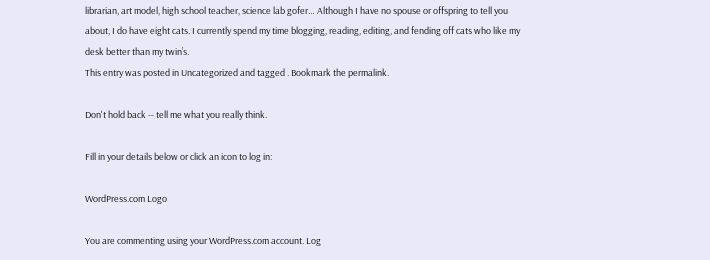librarian, art model, high school teacher, science lab gofer… Although I have no spouse or offspring to tell you about, I do have eight cats. I currently spend my time blogging, reading, editing, and fending off cats who like my desk better than my twin’s.
This entry was posted in Uncategorized and tagged . Bookmark the permalink.

Don't hold back -- tell me what you really think.

Fill in your details below or click an icon to log in:

WordPress.com Logo

You are commenting using your WordPress.com account. Log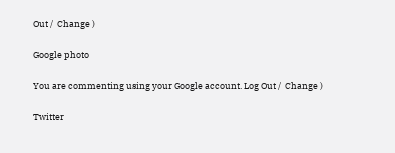Out /  Change )

Google photo

You are commenting using your Google account. Log Out /  Change )

Twitter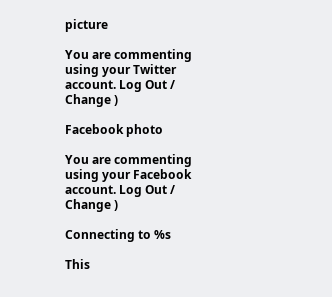picture

You are commenting using your Twitter account. Log Out /  Change )

Facebook photo

You are commenting using your Facebook account. Log Out /  Change )

Connecting to %s

This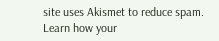site uses Akismet to reduce spam. Learn how your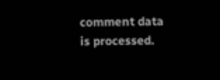comment data is processed.